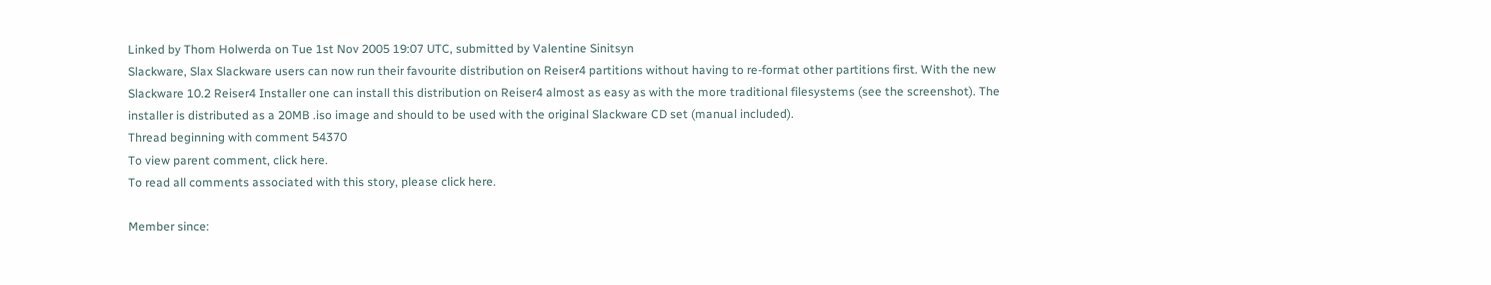Linked by Thom Holwerda on Tue 1st Nov 2005 19:07 UTC, submitted by Valentine Sinitsyn
Slackware, Slax Slackware users can now run their favourite distribution on Reiser4 partitions without having to re-format other partitions first. With the new Slackware 10.2 Reiser4 Installer one can install this distribution on Reiser4 almost as easy as with the more traditional filesystems (see the screenshot). The installer is distributed as a 20MB .iso image and should to be used with the original Slackware CD set (manual included).
Thread beginning with comment 54370
To view parent comment, click here.
To read all comments associated with this story, please click here.

Member since: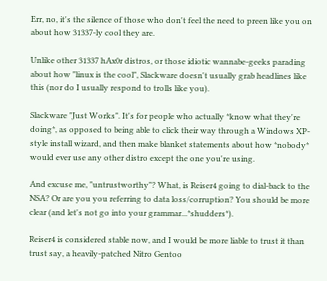Err, no, it's the silence of those who don't feel the need to preen like you on about how 31337-ly cool they are.

Unlike other 31337 hAx0r distros, or those idiotic wannabe-geeks parading about how "linux is the cool", Slackware doesn't usually grab headlines like this (nor do I usually respond to trolls like you).

Slackware "Just Works". It's for people who actually *know what they're doing*, as opposed to being able to click their way through a Windows XP-style install wizard, and then make blanket statements about how *nobody* would ever use any other distro except the one you're using.

And excuse me, "untrustworthy"? What, is Reiser4 going to dial-back to the NSA? Or are you you referring to data loss/corruption? You should be more clear (and let's not go into your grammar...*shudders*).

Reiser4 is considered stable now, and I would be more liable to trust it than trust say, a heavily-patched Nitro Gentoo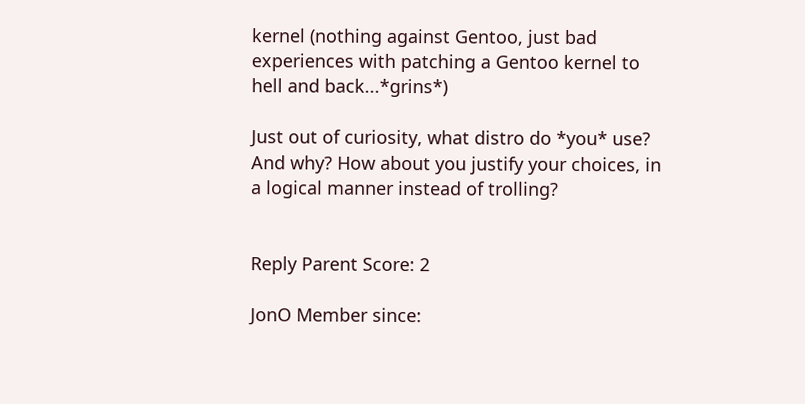kernel (nothing against Gentoo, just bad experiences with patching a Gentoo kernel to hell and back...*grins*)

Just out of curiosity, what distro do *you* use? And why? How about you justify your choices, in a logical manner instead of trolling?


Reply Parent Score: 2

JonO Member since: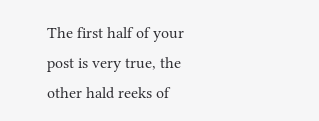The first half of your post is very true, the other hald reeks of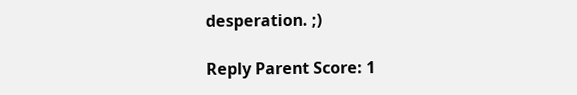desperation. ;)

Reply Parent Score: 1